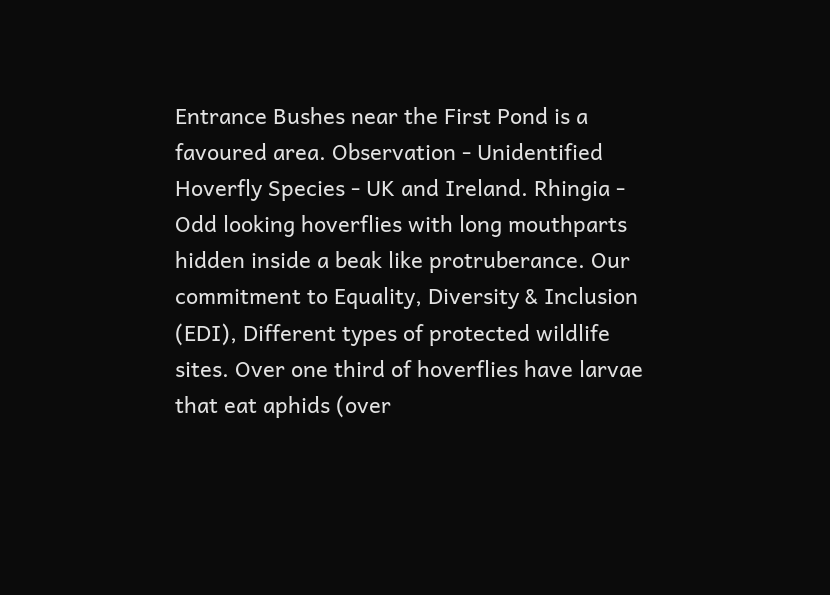Entrance Bushes near the First Pond is a favoured area. Observation - Unidentified Hoverfly Species - UK and Ireland. Rhingia - Odd looking hoverflies with long mouthparts hidden inside a beak like protruberance. Our commitment to Equality, Diversity & Inclusion (EDI), Different types of protected wildlife sites. Over one third of hoverflies have larvae that eat aphids (over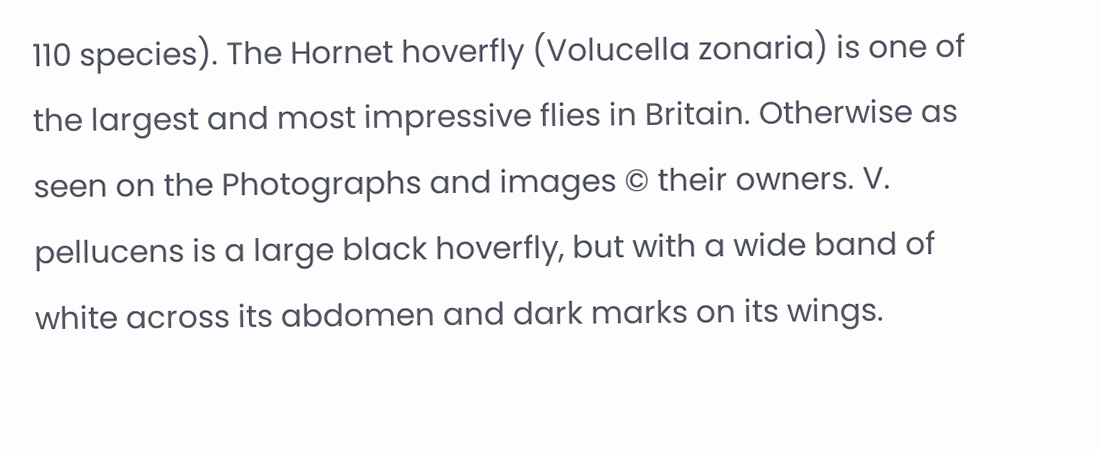110 species). The Hornet hoverfly (Volucella zonaria) is one of the largest and most impressive flies in Britain. Otherwise as seen on the Photographs and images © their owners. V. pellucens is a large black hoverfly, but with a wide band of white across its abdomen and dark marks on its wings.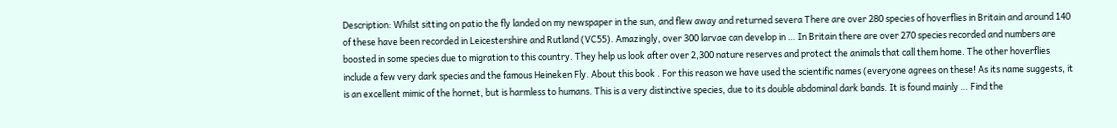Description: Whilst sitting on patio the fly landed on my newspaper in the sun, and flew away and returned severa There are over 280 species of hoverflies in Britain and around 140 of these have been recorded in Leicestershire and Rutland (VC55). Amazingly, over 300 larvae can develop in … In Britain there are over 270 species recorded and numbers are boosted in some species due to migration to this country. They help us look after over 2,300 nature reserves and protect the animals that call them home. The other hoverflies include a few very dark species and the famous Heineken Fly. About this book . For this reason we have used the scientific names (everyone agrees on these! As its name suggests, it is an excellent mimic of the hornet, but is harmless to humans. This is a very distinctive species, due to its double abdominal dark bands. It is found mainly … Find the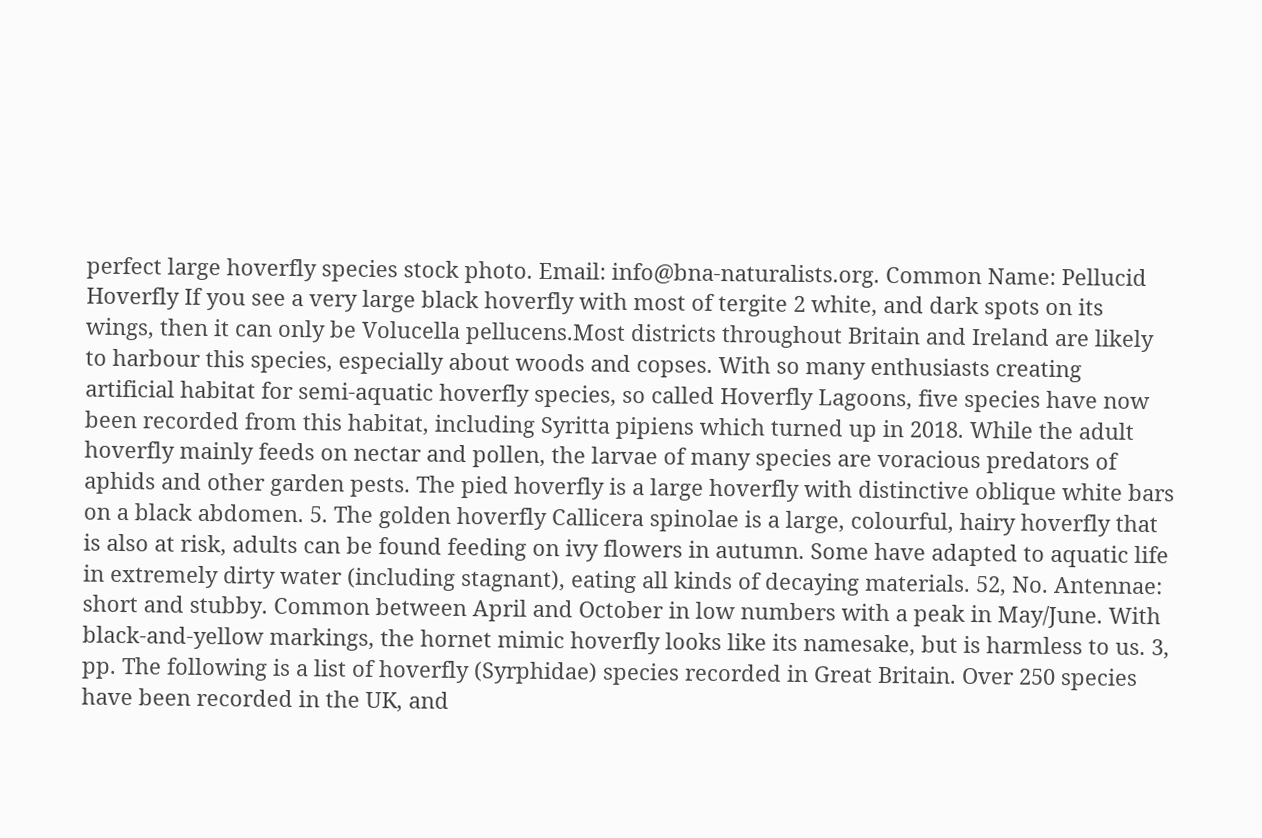perfect large hoverfly species stock photo. Email: info@bna-naturalists.org. Common Name: Pellucid Hoverfly If you see a very large black hoverfly with most of tergite 2 white, and dark spots on its wings, then it can only be Volucella pellucens.Most districts throughout Britain and Ireland are likely to harbour this species, especially about woods and copses. With so many enthusiasts creating artificial habitat for semi-aquatic hoverfly species, so called Hoverfly Lagoons, five species have now been recorded from this habitat, including Syritta pipiens which turned up in 2018. While the adult hoverfly mainly feeds on nectar and pollen, the larvae of many species are voracious predators of aphids and other garden pests. The pied hoverfly is a large hoverfly with distinctive oblique white bars on a black abdomen. 5. The golden hoverfly Callicera spinolae is a large, colourful, hairy hoverfly that is also at risk, adults can be found feeding on ivy flowers in autumn. Some have adapted to aquatic life in extremely dirty water (including stagnant), eating all kinds of decaying materials. 52, No. Antennae: short and stubby. Common between April and October in low numbers with a peak in May/June. With black-and-yellow markings, the hornet mimic hoverfly looks like its namesake, but is harmless to us. 3, pp. The following is a list of hoverfly (Syrphidae) species recorded in Great Britain. Over 250 species have been recorded in the UK, and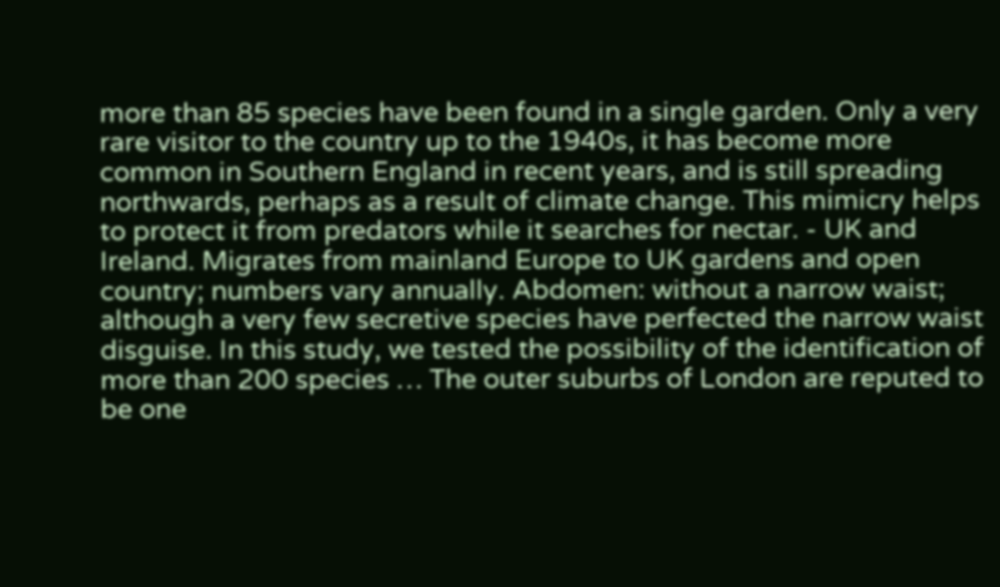more than 85 species have been found in a single garden. Only a very rare visitor to the country up to the 1940s, it has become more common in Southern England in recent years, and is still spreading northwards, perhaps as a result of climate change. This mimicry helps to protect it from predators while it searches for nectar. - UK and Ireland. Migrates from mainland Europe to UK gardens and open country; numbers vary annually. Abdomen: without a narrow waist; although a very few secretive species have perfected the narrow waist disguise. In this study, we tested the possibility of the identification of more than 200 species … The outer suburbs of London are reputed to be one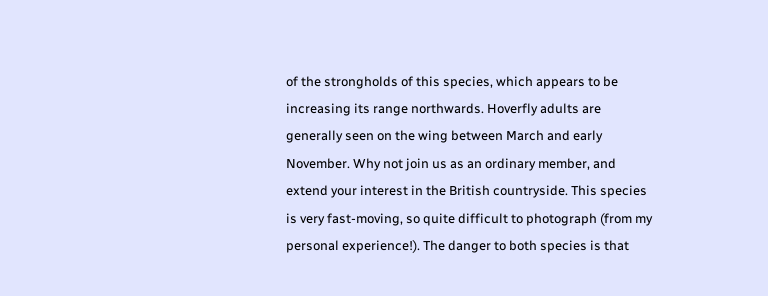of the strongholds of this species, which appears to be increasing its range northwards. Hoverfly adults are generally seen on the wing between March and early November. Why not join us as an ordinary member, and extend your interest in the British countryside. This species is very fast-moving, so quite difficult to photograph (from my personal experience!). The danger to both species is that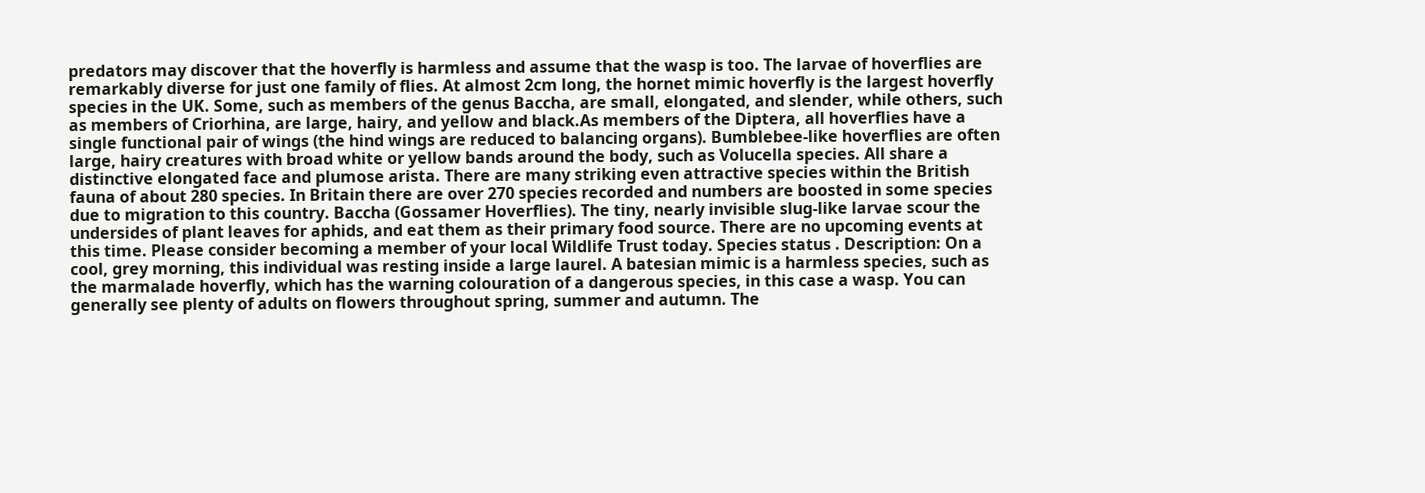predators may discover that the hoverfly is harmless and assume that the wasp is too. The larvae of hoverflies are remarkably diverse for just one family of flies. At almost 2cm long, the hornet mimic hoverfly is the largest hoverfly species in the UK. Some, such as members of the genus Baccha, are small, elongated, and slender, while others, such as members of Criorhina, are large, hairy, and yellow and black.As members of the Diptera, all hoverflies have a single functional pair of wings (the hind wings are reduced to balancing organs). Bumblebee-like hoverflies are often large, hairy creatures with broad white or yellow bands around the body, such as Volucella species. All share a distinctive elongated face and plumose arista. There are many striking even attractive species within the British fauna of about 280 species. In Britain there are over 270 species recorded and numbers are boosted in some species due to migration to this country. Baccha (Gossamer Hoverflies). The tiny, nearly invisible slug-like larvae scour the undersides of plant leaves for aphids, and eat them as their primary food source. There are no upcoming events at this time. Please consider becoming a member of your local Wildlife Trust today. Species status . Description: On a cool, grey morning, this individual was resting inside a large laurel. A batesian mimic is a harmless species, such as the marmalade hoverfly, which has the warning colouration of a dangerous species, in this case a wasp. You can generally see plenty of adults on flowers throughout spring, summer and autumn. The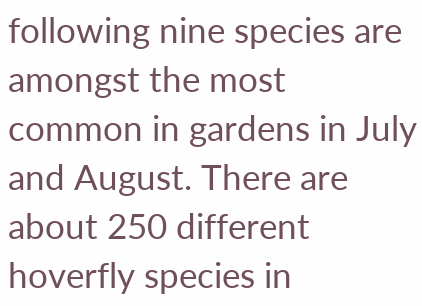following nine species are amongst the most common in gardens in July and August. There are about 250 different hoverfly species in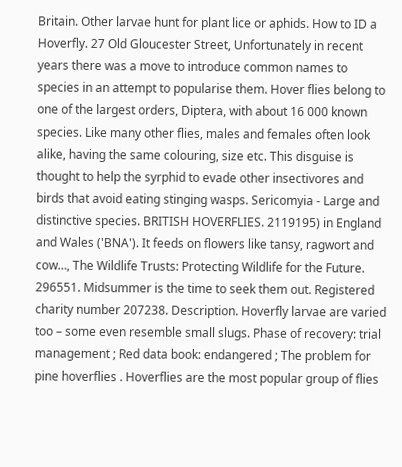Britain. Other larvae hunt for plant lice or aphids. How to ID a Hoverfly. 27 Old Gloucester Street, Unfortunately in recent years there was a move to introduce common names to species in an attempt to popularise them. Hover flies belong to one of the largest orders, Diptera, with about 16 000 known species. Like many other flies, males and females often look alike, having the same colouring, size etc. This disguise is thought to help the syrphid to evade other insectivores and birds that avoid eating stinging wasps. Sericomyia - Large and distinctive species. BRITISH HOVERFLIES. 2119195) in England and Wales ('BNA'). It feeds on flowers like tansy, ragwort and cow…, The Wildlife Trusts: Protecting Wildlife for the Future. 296551. Midsummer is the time to seek them out. Registered charity number 207238. Description. Hoverfly larvae are varied too – some even resemble small slugs. Phase of recovery: trial management ; Red data book: endangered ; The problem for pine hoverflies . Hoverflies are the most popular group of flies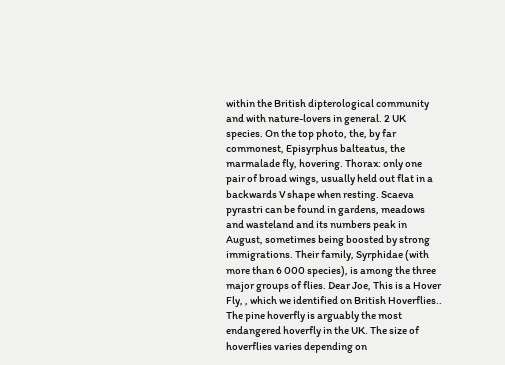within the British dipterological community and with nature-lovers in general. 2 UK species. On the top photo, the, by far commonest, Episyrphus balteatus, the marmalade fly, hovering. Thorax: only one pair of broad wings, usually held out flat in a backwards V shape when resting. Scaeva pyrastri can be found in gardens, meadows and wasteland and its numbers peak in August, sometimes being boosted by strong immigrations. Their family, Syrphidae (with more than 6 000 species), is among the three major groups of flies. Dear Joe, This is a Hover Fly, , which we identified on British Hoverflies.. The pine hoverfly is arguably the most endangered hoverfly in the UK. The size of hoverflies varies depending on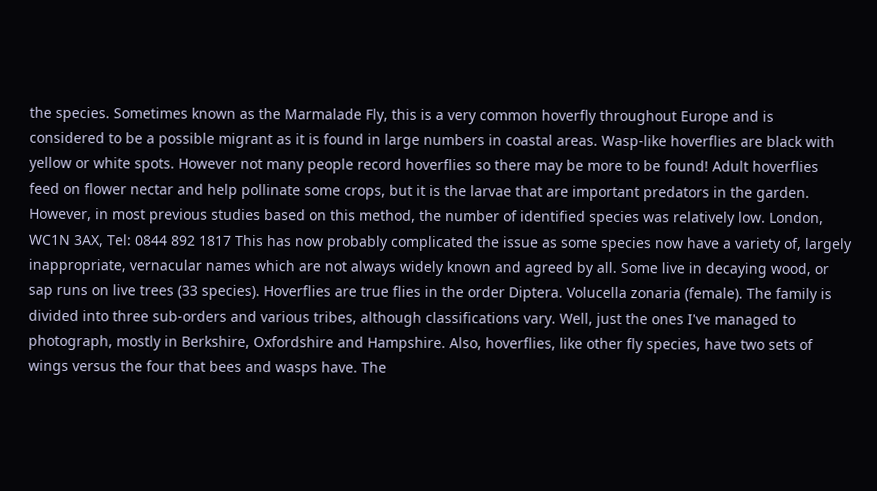the species. Sometimes known as the Marmalade Fly, this is a very common hoverfly throughout Europe and is considered to be a possible migrant as it is found in large numbers in coastal areas. Wasp-like hoverflies are black with yellow or white spots. However not many people record hoverflies so there may be more to be found! Adult hoverflies feed on flower nectar and help pollinate some crops, but it is the larvae that are important predators in the garden. However, in most previous studies based on this method, the number of identified species was relatively low. London, WC1N 3AX, Tel: 0844 892 1817 This has now probably complicated the issue as some species now have a variety of, largely inappropriate, vernacular names which are not always widely known and agreed by all. Some live in decaying wood, or sap runs on live trees (33 species). Hoverflies are true flies in the order Diptera. Volucella zonaria (female). The family is divided into three sub-orders and various tribes, although classifications vary. Well, just the ones I've managed to photograph, mostly in Berkshire, Oxfordshire and Hampshire. Also, hoverflies, like other fly species, have two sets of wings versus the four that bees and wasps have. The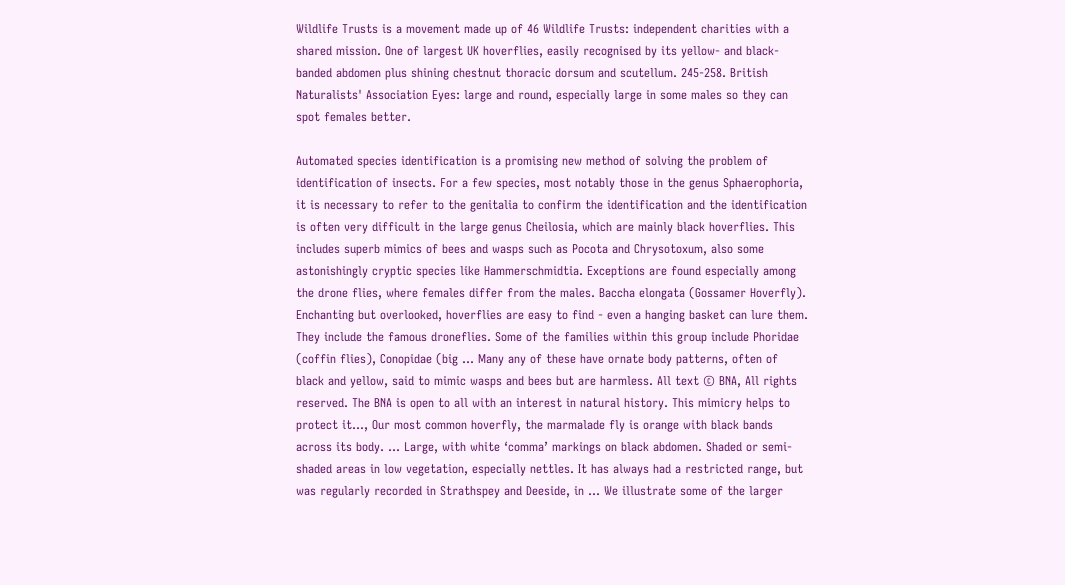Wildlife Trusts is a movement made up of 46 Wildlife Trusts: independent charities with a shared mission. One of largest UK hoverflies, easily recognised by its yellow- and black-banded abdomen plus shining chestnut thoracic dorsum and scutellum. 245-258. British Naturalists' Association Eyes: large and round, especially large in some males so they can spot females better.

Automated species identification is a promising new method of solving the problem of identification of insects. For a few species, most notably those in the genus Sphaerophoria, it is necessary to refer to the genitalia to confirm the identification and the identification is often very difficult in the large genus Cheilosia, which are mainly black hoverflies. This includes superb mimics of bees and wasps such as Pocota and Chrysotoxum, also some astonishingly cryptic species like Hammerschmidtia. Exceptions are found especially among the drone flies, where females differ from the males. Baccha elongata (Gossamer Hoverfly). Enchanting but overlooked, hoverflies are easy to find - even a hanging basket can lure them. They include the famous droneflies. Some of the families within this group include Phoridae (coffin flies), Conopidae (big … Many any of these have ornate body patterns, often of black and yellow, said to mimic wasps and bees but are harmless. All text © BNA, All rights reserved. The BNA is open to all with an interest in natural history. This mimicry helps to protect it…, Our most common hoverfly, the marmalade fly is orange with black bands across its body. ... Large, with white ‘comma’ markings on black abdomen. Shaded or semi-shaded areas in low vegetation, especially nettles. It has always had a restricted range, but was regularly recorded in Strathspey and Deeside, in … We illustrate some of the larger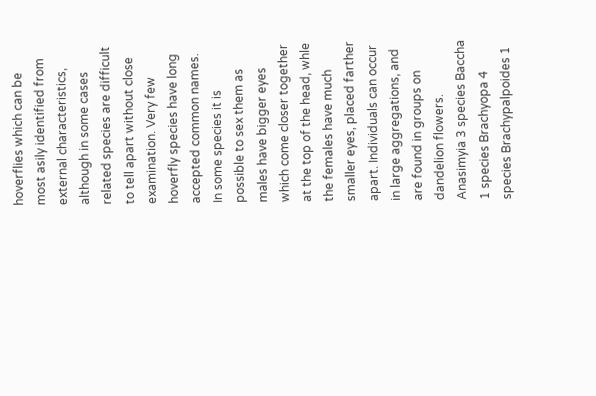hoverflies which can be most asily identified from external characteristics, although in some cases related species are difficult to tell apart without close examination. Very few hoverfly species have long accepted common names. In some species it is possible to sex them as males have bigger eyes which come closer together at the top of the head, whle the females have much smaller eyes, placed farther apart. Individuals can occur in large aggregations, and are found in groups on dandelion flowers. Anasimyia 3 species Baccha 1 species Brachyopa 4 species Brachypalpoides 1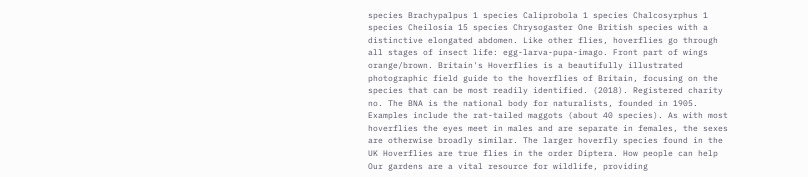species Brachypalpus 1 species Caliprobola 1 species Chalcosyrphus 1 species Cheilosia 15 species Chrysogaster One British species with a distinctive elongated abdomen. Like other flies, hoverflies go through all stages of insect life: egg-larva-pupa-imago. Front part of wings orange/brown. Britain's Hoverflies is a beautifully illustrated photographic field guide to the hoverflies of Britain, focusing on the species that can be most readily identified. (2018). Registered charity no. The BNA is the national body for naturalists, founded in 1905. Examples include the rat-tailed maggots (about 40 species). As with most hoverflies the eyes meet in males and are separate in females, the sexes are otherwise broadly similar. The larger hoverfly species found in the UK Hoverflies are true flies in the order Diptera. How people can help Our gardens are a vital resource for wildlife, providing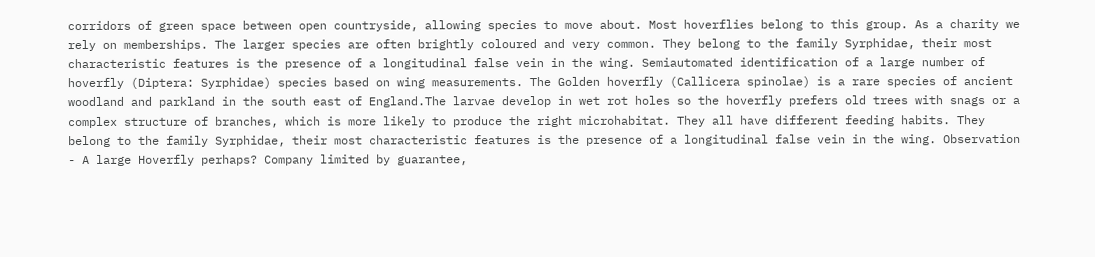corridors of green space between open countryside, allowing species to move about. Most hoverflies belong to this group. As a charity we rely on memberships. The larger species are often brightly coloured and very common. They belong to the family Syrphidae, their most characteristic features is the presence of a longitudinal false vein in the wing. Semiautomated identification of a large number of hoverfly (Diptera: Syrphidae) species based on wing measurements. The Golden hoverfly (Callicera spinolae) is a rare species of ancient woodland and parkland in the south east of England.The larvae develop in wet rot holes so the hoverfly prefers old trees with snags or a complex structure of branches, which is more likely to produce the right microhabitat. They all have different feeding habits. They belong to the family Syrphidae, their most characteristic features is the presence of a longitudinal false vein in the wing. Observation - A large Hoverfly perhaps? Company limited by guarantee,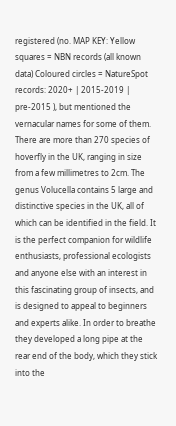registered (no. MAP KEY: Yellow squares = NBN records (all known data) Coloured circles = NatureSpot records: 2020+ | 2015-2019 | pre-2015 ), but mentioned the vernacular names for some of them. There are more than 270 species of hoverfly in the UK, ranging in size from a few millimetres to 2cm. The genus Volucella contains 5 large and distinctive species in the UK, all of which can be identified in the field. It is the perfect companion for wildlife enthusiasts, professional ecologists and anyone else with an interest in this fascinating group of insects, and is designed to appeal to beginners and experts alike. In order to breathe they developed a long pipe at the rear end of the body, which they stick into the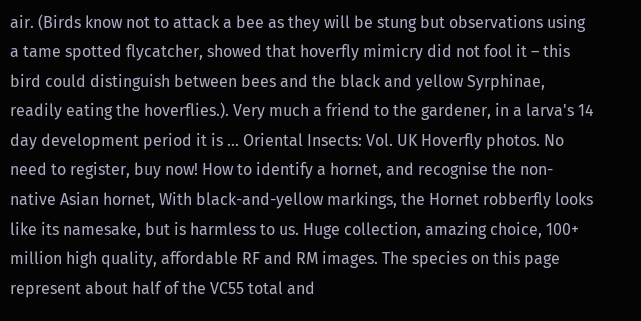air. (Birds know not to attack a bee as they will be stung but observations using a tame spotted flycatcher, showed that hoverfly mimicry did not fool it – this bird could distinguish between bees and the black and yellow Syrphinae, readily eating the hoverflies.). Very much a friend to the gardener, in a larva's 14 day development period it is … Oriental Insects: Vol. UK Hoverfly photos. No need to register, buy now! How to identify a hornet, and recognise the non-native Asian hornet, With black-and-yellow markings, the Hornet robberfly looks like its namesake, but is harmless to us. Huge collection, amazing choice, 100+ million high quality, affordable RF and RM images. The species on this page represent about half of the VC55 total and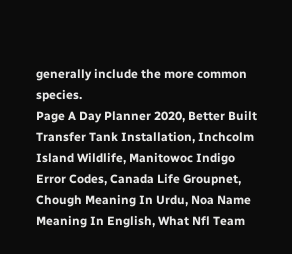generally include the more common species.
Page A Day Planner 2020, Better Built Transfer Tank Installation, Inchcolm Island Wildlife, Manitowoc Indigo Error Codes, Canada Life Groupnet, Chough Meaning In Urdu, Noa Name Meaning In English, What Nfl Team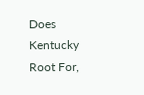Does Kentucky Root For,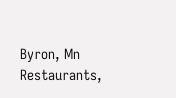Byron, Mn Restaurants,